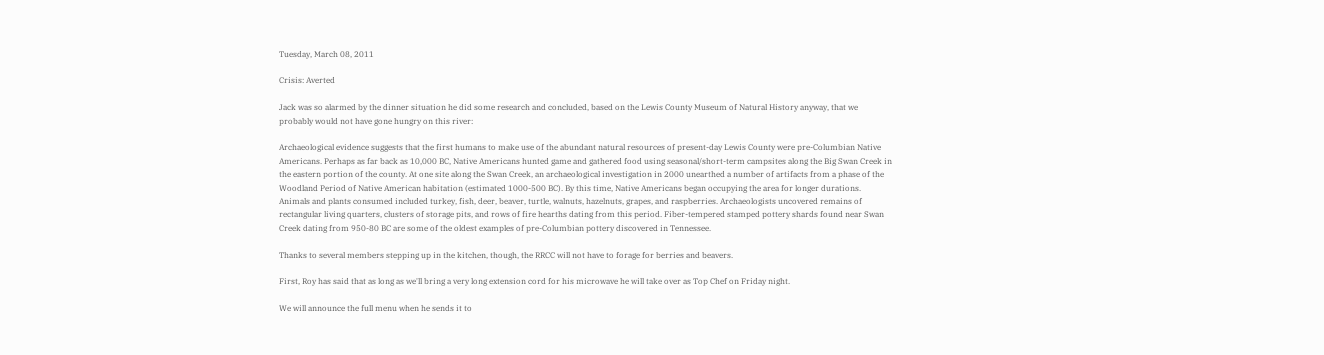Tuesday, March 08, 2011

Crisis: Averted

Jack was so alarmed by the dinner situation he did some research and concluded, based on the Lewis County Museum of Natural History anyway, that we probably would not have gone hungry on this river:

Archaeological evidence suggests that the first humans to make use of the abundant natural resources of present-day Lewis County were pre-Columbian Native Americans. Perhaps as far back as 10,000 BC, Native Americans hunted game and gathered food using seasonal/short-term campsites along the Big Swan Creek in the eastern portion of the county. At one site along the Swan Creek, an archaeological investigation in 2000 unearthed a number of artifacts from a phase of the Woodland Period of Native American habitation (estimated 1000-500 BC). By this time, Native Americans began occupying the area for longer durations. Animals and plants consumed included turkey, fish, deer, beaver, turtle, walnuts, hazelnuts, grapes, and raspberries. Archaeologists uncovered remains of rectangular living quarters, clusters of storage pits, and rows of fire hearths dating from this period. Fiber-tempered stamped pottery shards found near Swan Creek dating from 950-80 BC are some of the oldest examples of pre-Columbian pottery discovered in Tennessee.

Thanks to several members stepping up in the kitchen, though, the RRCC will not have to forage for berries and beavers.

First, Roy has said that as long as we'll bring a very long extension cord for his microwave he will take over as Top Chef on Friday night.

We will announce the full menu when he sends it to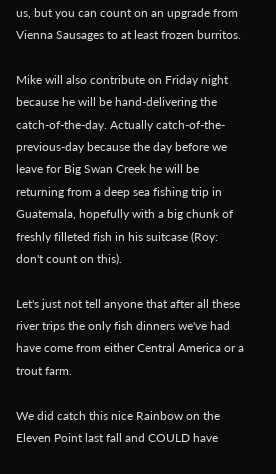us, but you can count on an upgrade from Vienna Sausages to at least frozen burritos.

Mike will also contribute on Friday night because he will be hand-delivering the catch-of-the-day. Actually catch-of-the-previous-day because the day before we leave for Big Swan Creek he will be returning from a deep sea fishing trip in Guatemala, hopefully with a big chunk of freshly filleted fish in his suitcase (Roy: don't count on this).

Let's just not tell anyone that after all these river trips the only fish dinners we've had have come from either Central America or a trout farm.

We did catch this nice Rainbow on the Eleven Point last fall and COULD have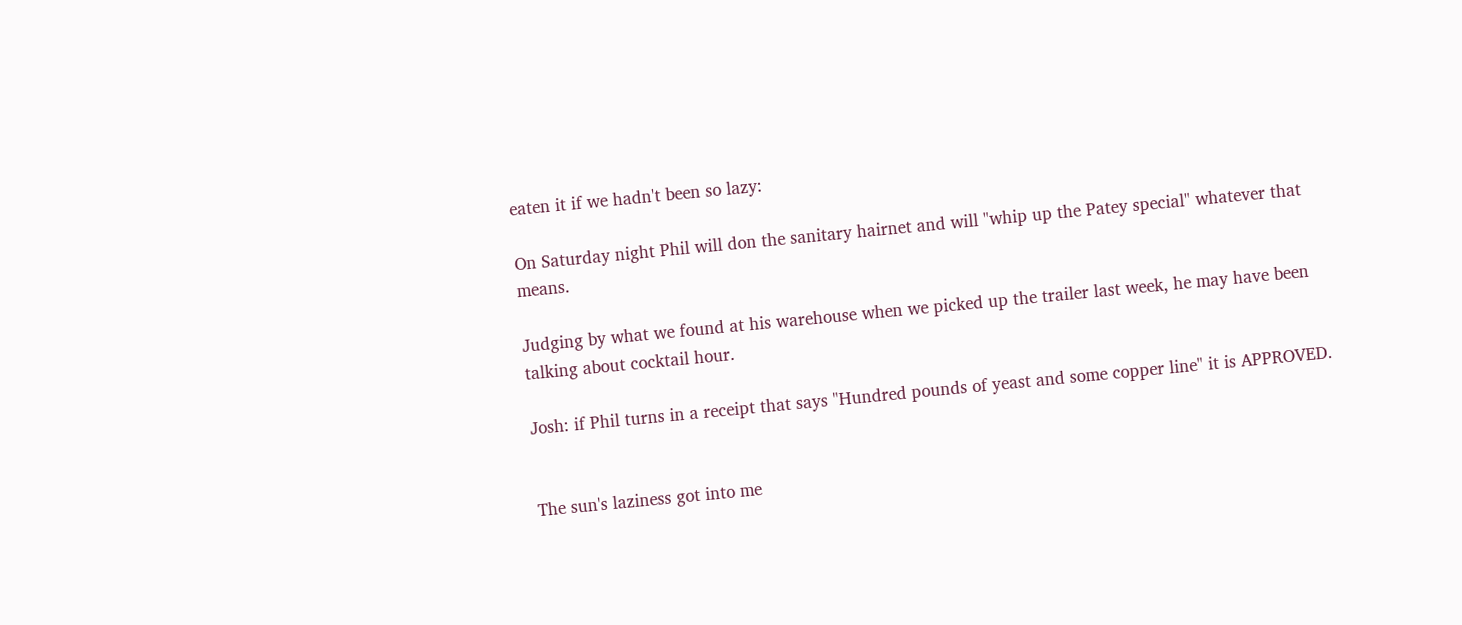eaten it if we hadn't been so lazy:

On Saturday night Phil will don the sanitary hairnet and will "whip up the Patey special" whatever that means.

Judging by what we found at his warehouse when we picked up the trailer last week, he may have been talking about cocktail hour.

Josh: if Phil turns in a receipt that says "Hundred pounds of yeast and some copper line" it is APPROVED.


The sun's laziness got into me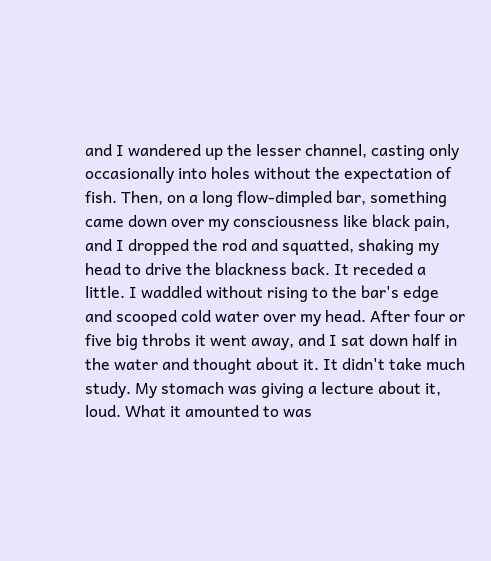and I wandered up the lesser channel, casting only occasionally into holes without the expectation of fish. Then, on a long flow-dimpled bar, something came down over my consciousness like black pain, and I dropped the rod and squatted, shaking my head to drive the blackness back. It receded a little. I waddled without rising to the bar's edge and scooped cold water over my head. After four or five big throbs it went away, and I sat down half in the water and thought about it. It didn't take much study. My stomach was giving a lecture about it, loud. What it amounted to was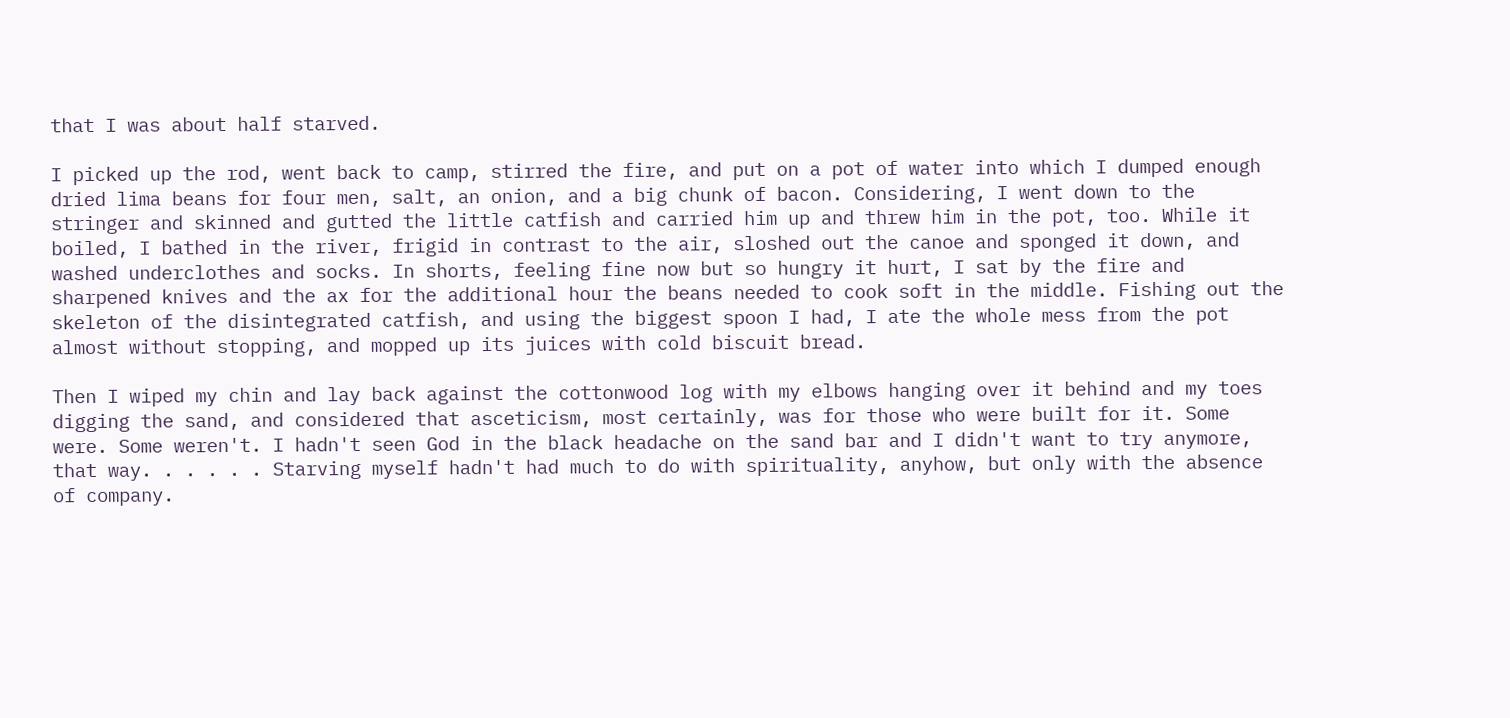that I was about half starved.

I picked up the rod, went back to camp, stirred the fire, and put on a pot of water into which I dumped enough dried lima beans for four men, salt, an onion, and a big chunk of bacon. Considering, I went down to the stringer and skinned and gutted the little catfish and carried him up and threw him in the pot, too. While it boiled, I bathed in the river, frigid in contrast to the air, sloshed out the canoe and sponged it down, and washed underclothes and socks. In shorts, feeling fine now but so hungry it hurt, I sat by the fire and sharpened knives and the ax for the additional hour the beans needed to cook soft in the middle. Fishing out the skeleton of the disintegrated catfish, and using the biggest spoon I had, I ate the whole mess from the pot almost without stopping, and mopped up its juices with cold biscuit bread.

Then I wiped my chin and lay back against the cottonwood log with my elbows hanging over it behind and my toes digging the sand, and considered that asceticism, most certainly, was for those who were built for it. Some were. Some weren't. I hadn't seen God in the black headache on the sand bar and I didn't want to try anymore, that way. . . . . . Starving myself hadn't had much to do with spirituality, anyhow, but only with the absence of company.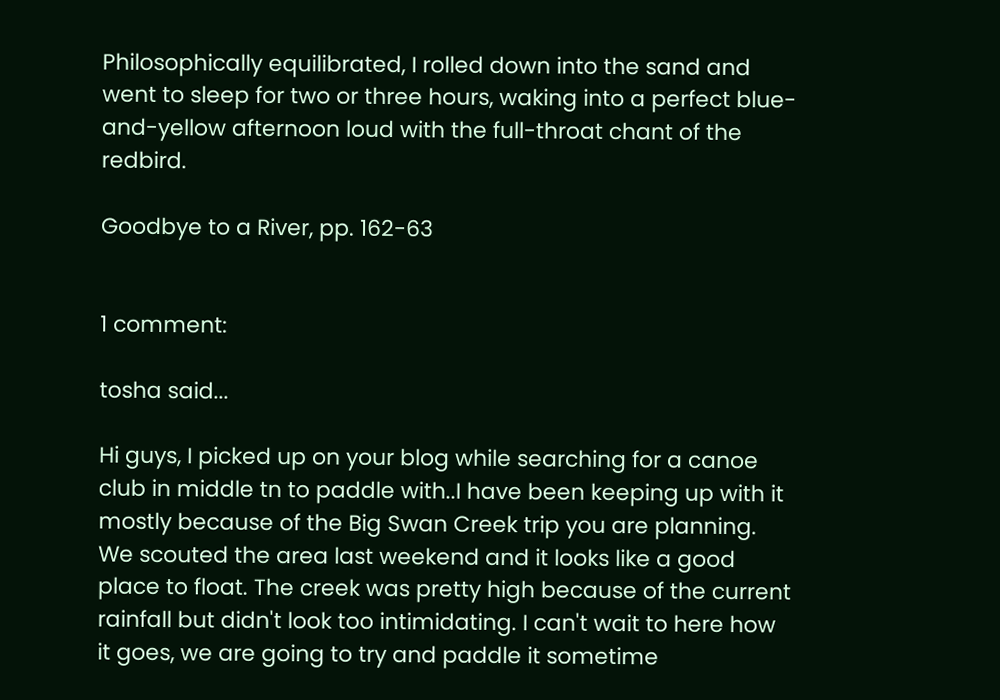Philosophically equilibrated, I rolled down into the sand and went to sleep for two or three hours, waking into a perfect blue-and-yellow afternoon loud with the full-throat chant of the redbird.

Goodbye to a River, pp. 162-63


1 comment:

tosha said...

Hi guys, I picked up on your blog while searching for a canoe club in middle tn to paddle with..I have been keeping up with it mostly because of the Big Swan Creek trip you are planning. We scouted the area last weekend and it looks like a good place to float. The creek was pretty high because of the current rainfall but didn't look too intimidating. I can't wait to here how it goes, we are going to try and paddle it sometime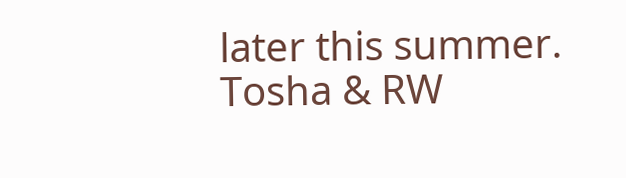later this summer.
Tosha & RW